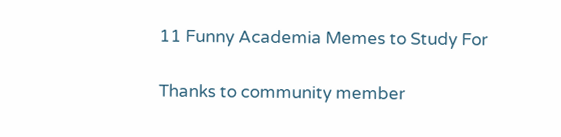11 Funny Academia Memes to Study For

Thanks to community member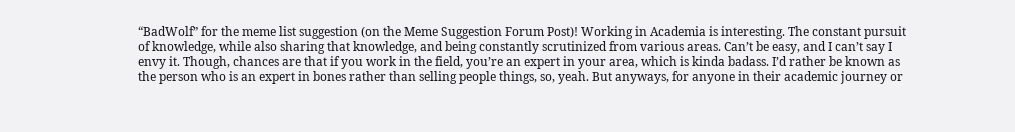“BadWolf” for the meme list suggestion (on the Meme Suggestion Forum Post)! Working in Academia is interesting. The constant pursuit of knowledge, while also sharing that knowledge, and being constantly scrutinized from various areas. Can’t be easy, and I can’t say I envy it. Though, chances are that if you work in the field, you’re an expert in your area, which is kinda badass. I’d rather be known as the person who is an expert in bones rather than selling people things, so, yeah. But anyways, for anyone in their academic journey or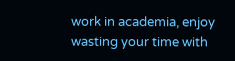work in academia, enjoy wasting your time with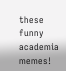these funny academia memes!